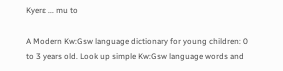Kyerɛ ... mu to

A Modern Kw:Gsw language dictionary for young children: 0 to 3 years old. Look up simple Kw:Gsw language words and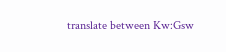translate between Kw:Gsw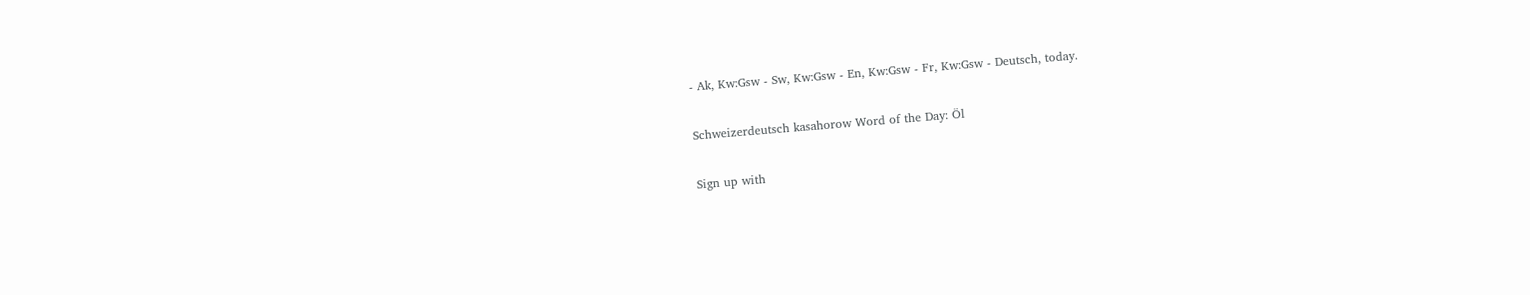- Ak, Kw:Gsw - Sw, Kw:Gsw - En, Kw:Gsw - Fr, Kw:Gsw - Deutsch, today.

Schweizerdeutsch kasahorow Word of the Day: Öl

Sign up with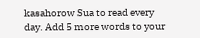kasahorow Sua to read every day. Add 5 more words to your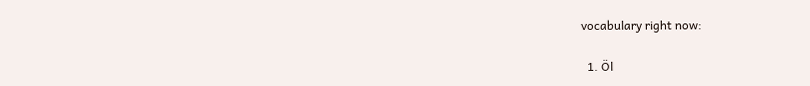vocabulary right now:

  1. Öl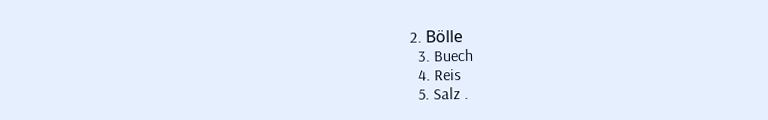2. Bölle
  3. Buech
  4. Reis
  5. Salz .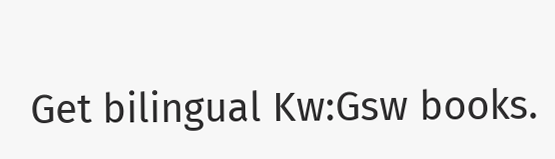Get bilingual Kw:Gsw books.